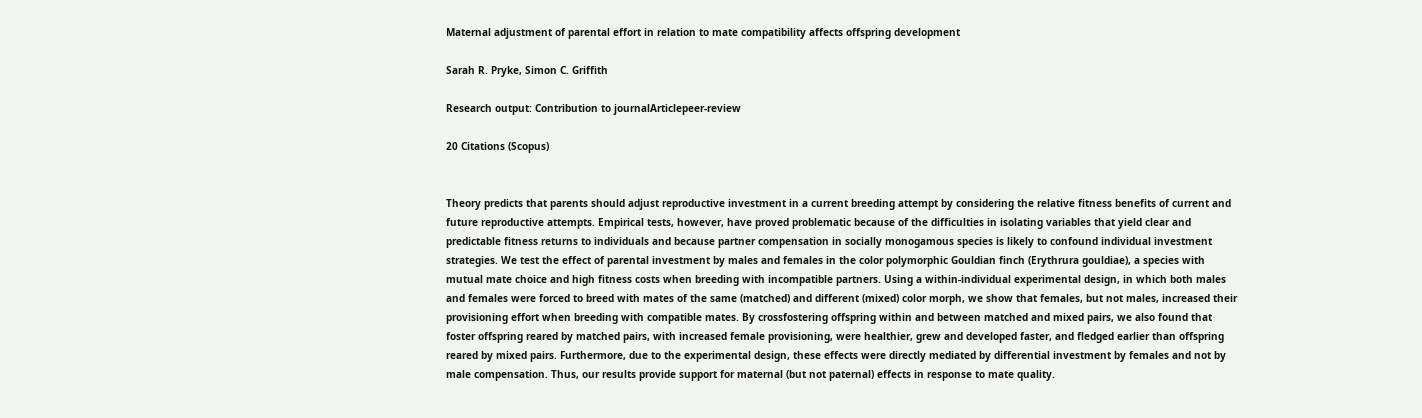Maternal adjustment of parental effort in relation to mate compatibility affects offspring development

Sarah R. Pryke, Simon C. Griffith

Research output: Contribution to journalArticlepeer-review

20 Citations (Scopus)


Theory predicts that parents should adjust reproductive investment in a current breeding attempt by considering the relative fitness benefits of current and future reproductive attempts. Empirical tests, however, have proved problematic because of the difficulties in isolating variables that yield clear and predictable fitness returns to individuals and because partner compensation in socially monogamous species is likely to confound individual investment strategies. We test the effect of parental investment by males and females in the color polymorphic Gouldian finch (Erythrura gouldiae), a species with mutual mate choice and high fitness costs when breeding with incompatible partners. Using a within-individual experimental design, in which both males and females were forced to breed with mates of the same (matched) and different (mixed) color morph, we show that females, but not males, increased their provisioning effort when breeding with compatible mates. By crossfostering offspring within and between matched and mixed pairs, we also found that foster offspring reared by matched pairs, with increased female provisioning, were healthier, grew and developed faster, and fledged earlier than offspring reared by mixed pairs. Furthermore, due to the experimental design, these effects were directly mediated by differential investment by females and not by male compensation. Thus, our results provide support for maternal (but not paternal) effects in response to mate quality.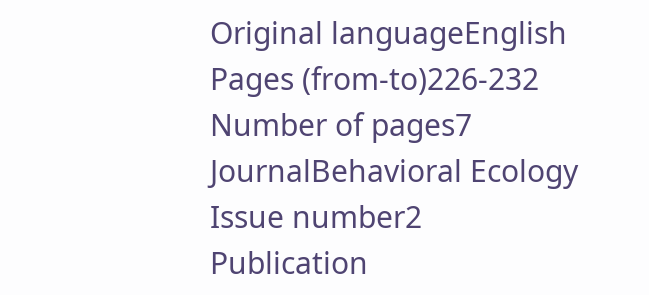Original languageEnglish
Pages (from-to)226-232
Number of pages7
JournalBehavioral Ecology
Issue number2
Publication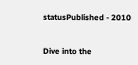statusPublished - 2010


Dive into the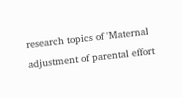research topics of 'Maternal adjustment of parental effort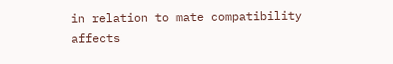in relation to mate compatibility affects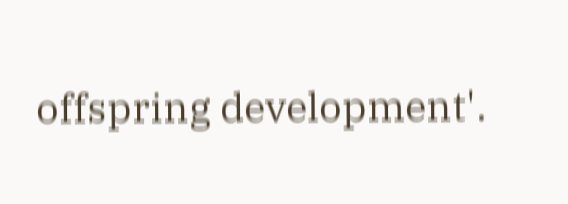offspring development'.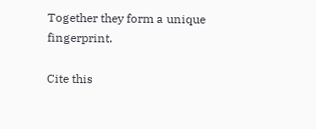Together they form a unique fingerprint.

Cite this